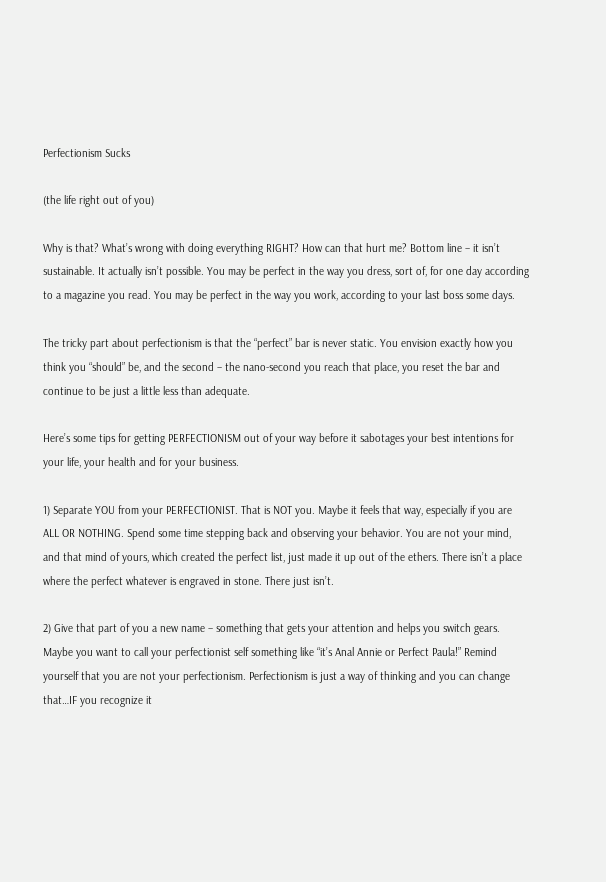Perfectionism Sucks

(the life right out of you)

Why is that? What’s wrong with doing everything RIGHT? How can that hurt me? Bottom line – it isn’t sustainable. It actually isn’t possible. You may be perfect in the way you dress, sort of, for one day according to a magazine you read. You may be perfect in the way you work, according to your last boss some days.

The tricky part about perfectionism is that the “perfect” bar is never static. You envision exactly how you think you “should” be, and the second – the nano-second you reach that place, you reset the bar and continue to be just a little less than adequate.

Here’s some tips for getting PERFECTIONISM out of your way before it sabotages your best intentions for your life, your health and for your business.

1) Separate YOU from your PERFECTIONIST. That is NOT you. Maybe it feels that way, especially if you are ALL OR NOTHING. Spend some time stepping back and observing your behavior. You are not your mind, and that mind of yours, which created the perfect list, just made it up out of the ethers. There isn’t a place where the perfect whatever is engraved in stone. There just isn’t.

2) Give that part of you a new name – something that gets your attention and helps you switch gears. Maybe you want to call your perfectionist self something like “it’s Anal Annie or Perfect Paula!” Remind yourself that you are not your perfectionism. Perfectionism is just a way of thinking and you can change that…IF you recognize it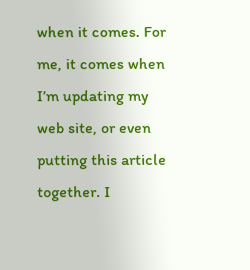when it comes. For me, it comes when I’m updating my web site, or even putting this article together. I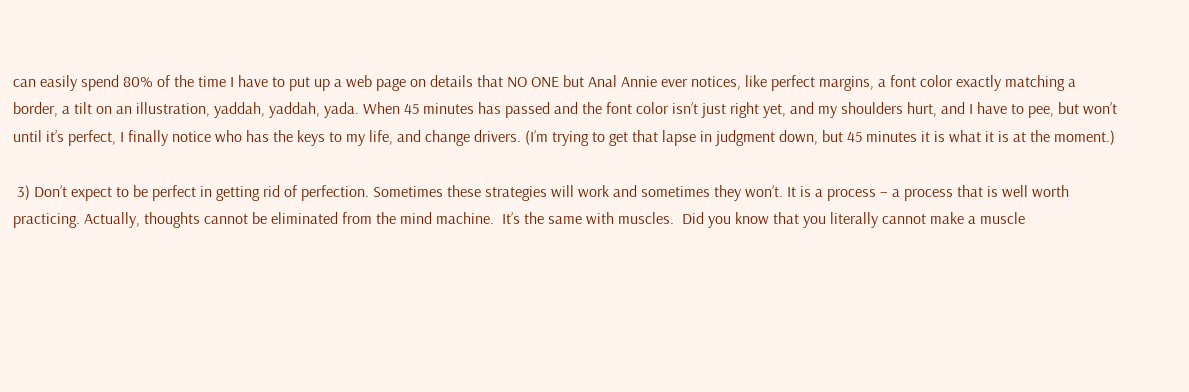can easily spend 80% of the time I have to put up a web page on details that NO ONE but Anal Annie ever notices, like perfect margins, a font color exactly matching a border, a tilt on an illustration, yaddah, yaddah, yada. When 45 minutes has passed and the font color isn’t just right yet, and my shoulders hurt, and I have to pee, but won’t until it’s perfect, I finally notice who has the keys to my life, and change drivers. (I’m trying to get that lapse in judgment down, but 45 minutes it is what it is at the moment.)

 3) Don’t expect to be perfect in getting rid of perfection. Sometimes these strategies will work and sometimes they won’t. It is a process – a process that is well worth practicing. Actually, thoughts cannot be eliminated from the mind machine.  It’s the same with muscles.  Did you know that you literally cannot make a muscle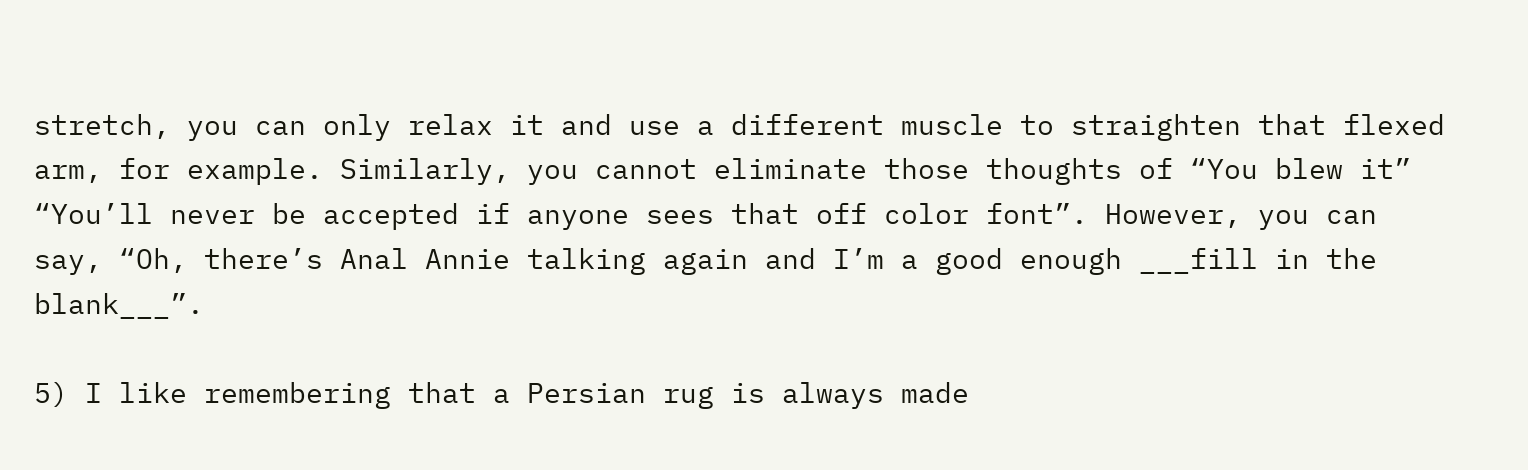stretch, you can only relax it and use a different muscle to straighten that flexed arm, for example. Similarly, you cannot eliminate those thoughts of “You blew it” “You’ll never be accepted if anyone sees that off color font”. However, you can say, “Oh, there’s Anal Annie talking again and I’m a good enough ___fill in the blank___”.

5) I like remembering that a Persian rug is always made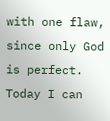with one flaw, since only God is perfect. Today I can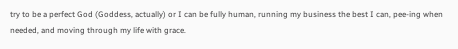try to be a perfect God (Goddess, actually) or I can be fully human, running my business the best I can, pee-ing when needed, and moving through my life with grace.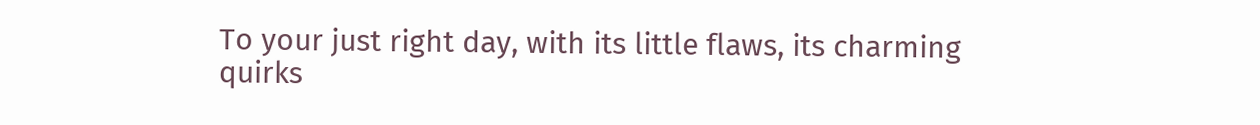To your just right day, with its little flaws, its charming quirks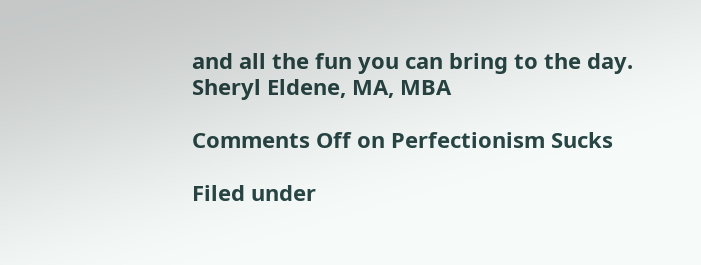and all the fun you can bring to the day.    Sheryl Eldene, MA, MBA

Comments Off on Perfectionism Sucks

Filed under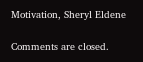Motivation, Sheryl Eldene

Comments are closed.